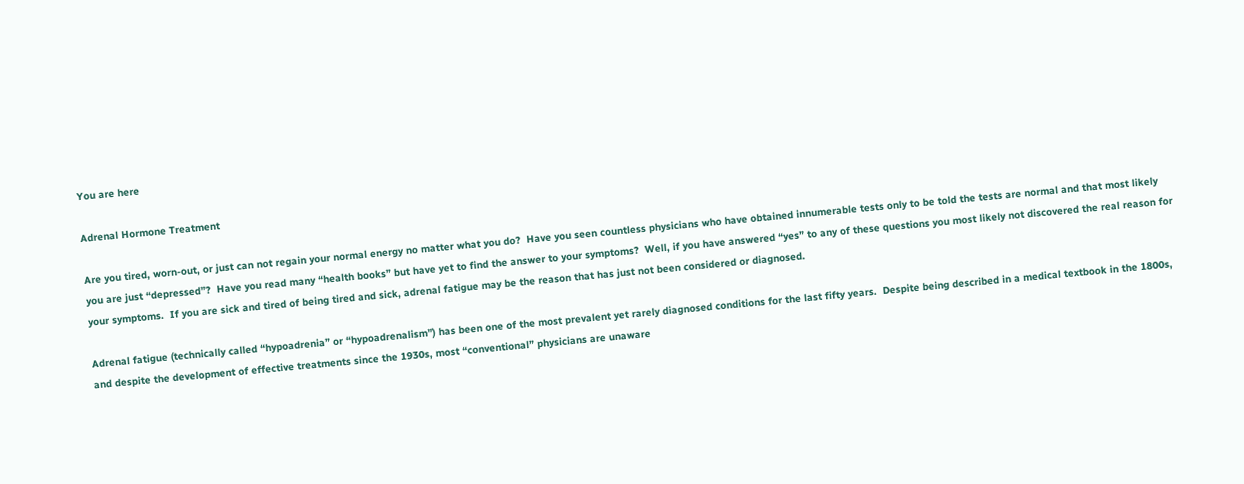You are here

Adrenal Hormone Treatment

Are you tired, worn-out, or just can not regain your normal energy no matter what you do?  Have you seen countless physicians who have obtained innumerable tests only to be told the tests are normal and that most likely you are just “depressed”?  Have you read many “health books” but have yet to find the answer to your symptoms?  Well, if you have answered “yes” to any of these questions you most likely not discovered the real reason for your symptoms.  If you are sick and tired of being tired and sick, adrenal fatigue may be the reason that has just not been considered or diagnosed.

Adrenal fatigue (technically called “hypoadrenia” or “hypoadrenalism”) has been one of the most prevalent yet rarely diagnosed conditions for the last fifty years.  Despite being described in a medical textbook in the 1800s, and despite the development of effective treatments since the 1930s, most “conventional” physicians are unaware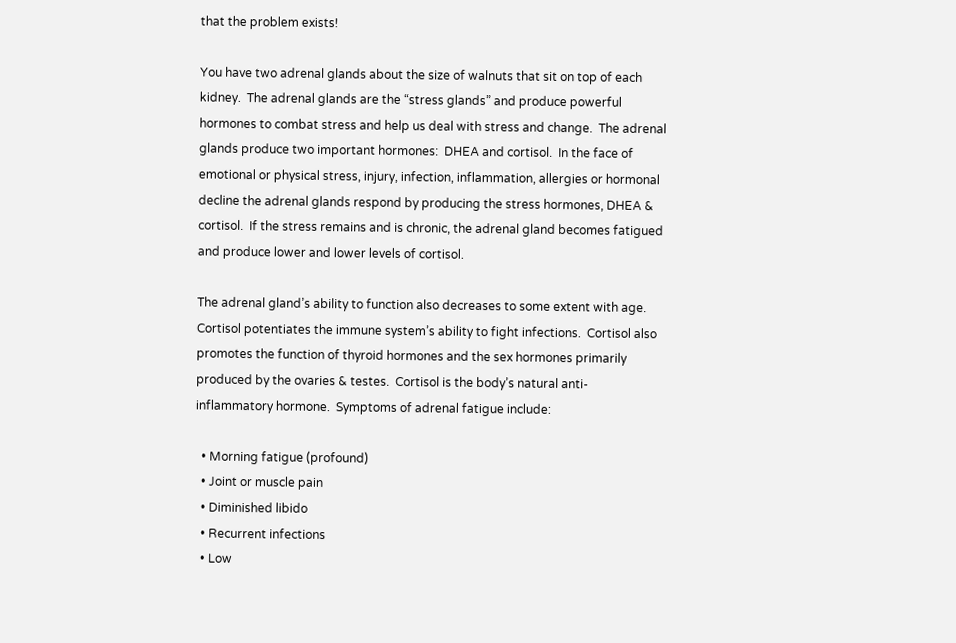that the problem exists!

You have two adrenal glands about the size of walnuts that sit on top of each kidney.  The adrenal glands are the “stress glands” and produce powerful hormones to combat stress and help us deal with stress and change.  The adrenal glands produce two important hormones:  DHEA and cortisol.  In the face of emotional or physical stress, injury, infection, inflammation, allergies or hormonal decline the adrenal glands respond by producing the stress hormones, DHEA & cortisol.  If the stress remains and is chronic, the adrenal gland becomes fatigued and produce lower and lower levels of cortisol.

The adrenal gland’s ability to function also decreases to some extent with age.  Cortisol potentiates the immune system’s ability to fight infections.  Cortisol also promotes the function of thyroid hormones and the sex hormones primarily produced by the ovaries & testes.  Cortisol is the body’s natural anti-inflammatory hormone.  Symptoms of adrenal fatigue include:

  • Morning fatigue (profound)
  • Joint or muscle pain
  • Diminished libido
  • Recurrent infections
  • Low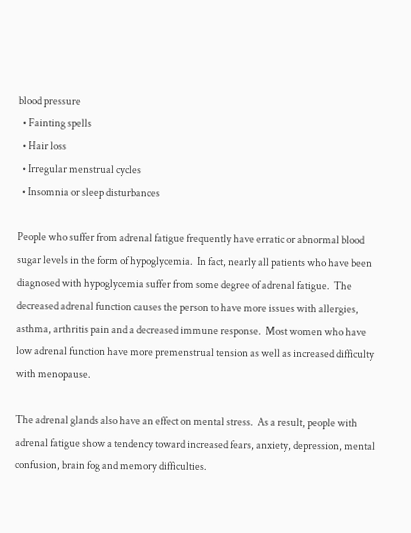blood pressure
  • Fainting spells
  • Hair loss
  • Irregular menstrual cycles
  • Insomnia or sleep disturbances

People who suffer from adrenal fatigue frequently have erratic or abnormal blood sugar levels in the form of hypoglycemia.  In fact, nearly all patients who have been diagnosed with hypoglycemia suffer from some degree of adrenal fatigue.  The decreased adrenal function causes the person to have more issues with allergies, asthma, arthritis pain and a decreased immune response.  Most women who have low adrenal function have more premenstrual tension as well as increased difficulty with menopause.

The adrenal glands also have an effect on mental stress.  As a result, people with adrenal fatigue show a tendency toward increased fears, anxiety, depression, mental confusion, brain fog and memory difficulties.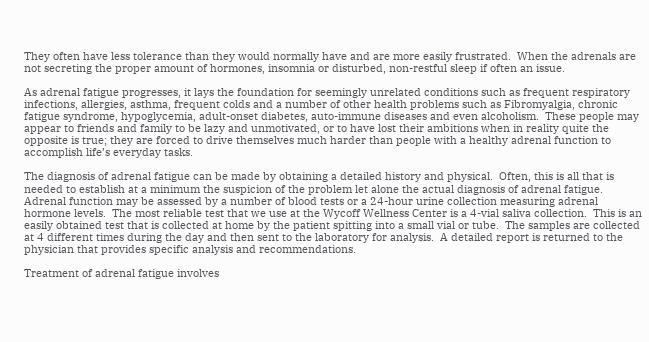They often have less tolerance than they would normally have and are more easily frustrated.  When the adrenals are not secreting the proper amount of hormones, insomnia or disturbed, non-restful sleep if often an issue.

As adrenal fatigue progresses, it lays the foundation for seemingly unrelated conditions such as frequent respiratory infections, allergies, asthma, frequent colds and a number of other health problems such as Fibromyalgia, chronic fatigue syndrome, hypoglycemia, adult-onset diabetes, auto-immune diseases and even alcoholism.  These people may appear to friends and family to be lazy and unmotivated, or to have lost their ambitions when in reality quite the opposite is true; they are forced to drive themselves much harder than people with a healthy adrenal function to accomplish life’s everyday tasks.

The diagnosis of adrenal fatigue can be made by obtaining a detailed history and physical.  Often, this is all that is needed to establish at a minimum the suspicion of the problem let alone the actual diagnosis of adrenal fatigue.  Adrenal function may be assessed by a number of blood tests or a 24-hour urine collection measuring adrenal hormone levels.  The most reliable test that we use at the Wycoff Wellness Center is a 4-vial saliva collection.  This is an easily obtained test that is collected at home by the patient spitting into a small vial or tube.  The samples are collected at 4 different times during the day and then sent to the laboratory for analysis.  A detailed report is returned to the physician that provides specific analysis and recommendations.

Treatment of adrenal fatigue involves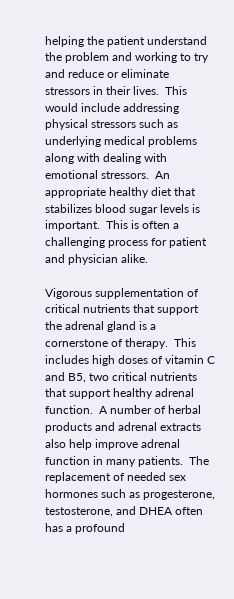helping the patient understand the problem and working to try and reduce or eliminate stressors in their lives.  This would include addressing physical stressors such as underlying medical problems along with dealing with emotional stressors.  An appropriate healthy diet that stabilizes blood sugar levels is important.  This is often a challenging process for patient and physician alike.

Vigorous supplementation of critical nutrients that support the adrenal gland is a cornerstone of therapy.  This includes high doses of vitamin C and B5, two critical nutrients that support healthy adrenal function.  A number of herbal products and adrenal extracts also help improve adrenal function in many patients.  The replacement of needed sex hormones such as progesterone, testosterone, and DHEA often has a profound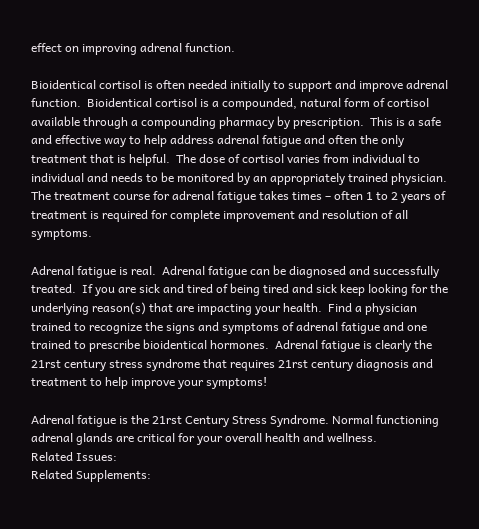effect on improving adrenal function.

Bioidentical cortisol is often needed initially to support and improve adrenal function.  Bioidentical cortisol is a compounded, natural form of cortisol available through a compounding pharmacy by prescription.  This is a safe and effective way to help address adrenal fatigue and often the only treatment that is helpful.  The dose of cortisol varies from individual to individual and needs to be monitored by an appropriately trained physician.  The treatment course for adrenal fatigue takes times – often 1 to 2 years of treatment is required for complete improvement and resolution of all symptoms.

Adrenal fatigue is real.  Adrenal fatigue can be diagnosed and successfully treated.  If you are sick and tired of being tired and sick keep looking for the underlying reason(s) that are impacting your health.  Find a physician trained to recognize the signs and symptoms of adrenal fatigue and one trained to prescribe bioidentical hormones.  Adrenal fatigue is clearly the 21rst century stress syndrome that requires 21rst century diagnosis and treatment to help improve your symptoms!

Adrenal fatigue is the 21rst Century Stress Syndrome. Normal functioning adrenal glands are critical for your overall health and wellness.
Related Issues:
Related Supplements: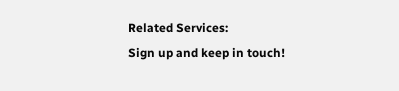Related Services:
Sign up and keep in touch!